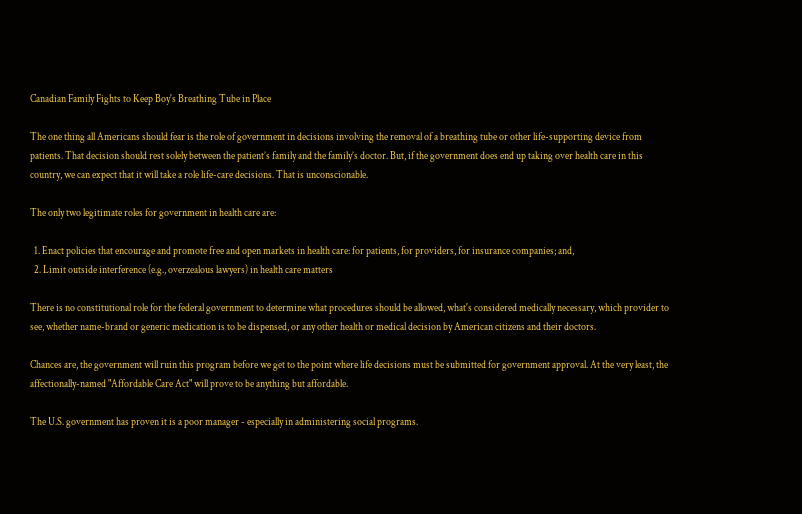Canadian Family Fights to Keep Boy's Breathing Tube in Place

The one thing all Americans should fear is the role of government in decisions involving the removal of a breathing tube or other life-supporting device from patients. That decision should rest solely between the patient’s family and the family’s doctor. But, if the government does end up taking over health care in this country, we can expect that it will take a role life-care decisions. That is unconscionable.

The only two legitimate roles for government in health care are:

  1. Enact policies that encourage and promote free and open markets in health care: for patients, for providers, for insurance companies; and,
  2. Limit outside interference (e.g., overzealous lawyers) in health care matters

There is no constitutional role for the federal government to determine what procedures should be allowed, what's considered medically necessary, which provider to see, whether name-brand or generic medication is to be dispensed, or any other health or medical decision by American citizens and their doctors.

Chances are, the government will ruin this program before we get to the point where life decisions must be submitted for government approval. At the very least, the affectionally-named "Affordable Care Act" will prove to be anything but affordable.

The U.S. government has proven it is a poor manager - especially in administering social programs.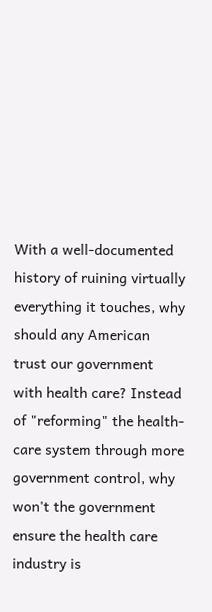With a well-documented history of ruining virtually everything it touches, why should any American trust our government with health care? Instead of "reforming" the health-care system through more government control, why won't the government ensure the health care industry is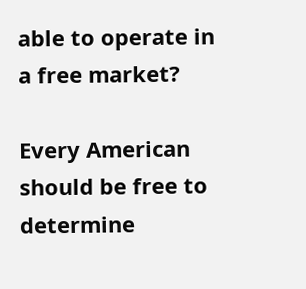able to operate in a free market?

Every American should be free to determine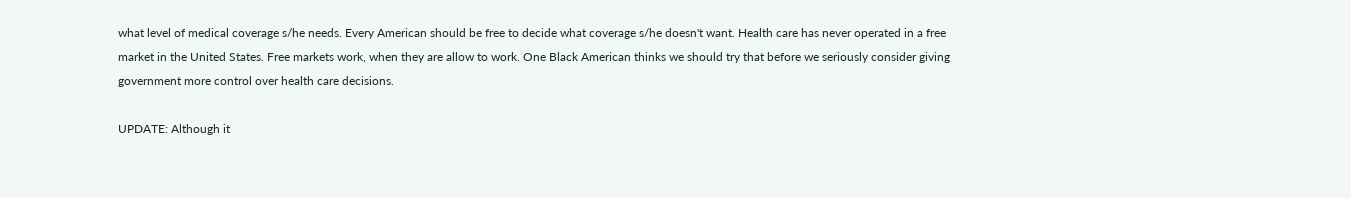what level of medical coverage s/he needs. Every American should be free to decide what coverage s/he doesn't want. Health care has never operated in a free market in the United States. Free markets work, when they are allow to work. One Black American thinks we should try that before we seriously consider giving government more control over health care decisions.

UPDATE: Although it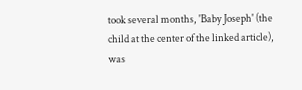took several months, 'Baby Joseph' (the child at the center of the linked article), was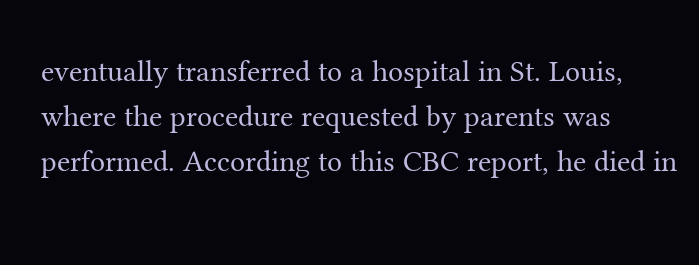eventually transferred to a hospital in St. Louis, where the procedure requested by parents was performed. According to this CBC report, he died in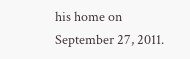his home on September 27, 2011.